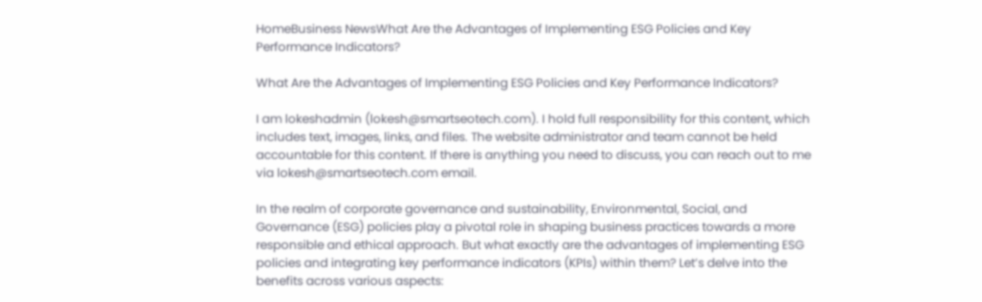HomeBusiness NewsWhat Are the Advantages of Implementing ESG Policies and Key Performance Indicators?

What Are the Advantages of Implementing ESG Policies and Key Performance Indicators?

I am lokeshadmin (lokesh@smartseotech.com). I hold full responsibility for this content, which includes text, images, links, and files. The website administrator and team cannot be held accountable for this content. If there is anything you need to discuss, you can reach out to me via lokesh@smartseotech.com email.

In the realm of corporate governance and sustainability, Environmental, Social, and Governance (ESG) policies play a pivotal role in shaping business practices towards a more responsible and ethical approach. But what exactly are the advantages of implementing ESG policies and integrating key performance indicators (KPIs) within them? Let’s delve into the benefits across various aspects: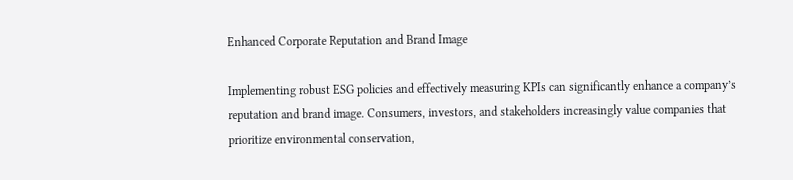Enhanced Corporate Reputation and Brand Image

Implementing robust ESG policies and effectively measuring KPIs can significantly enhance a company’s reputation and brand image. Consumers, investors, and stakeholders increasingly value companies that prioritize environmental conservation,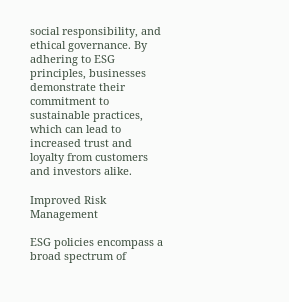social responsibility, and ethical governance. By adhering to ESG principles, businesses demonstrate their commitment to sustainable practices, which can lead to increased trust and loyalty from customers and investors alike.

Improved Risk Management

ESG policies encompass a broad spectrum of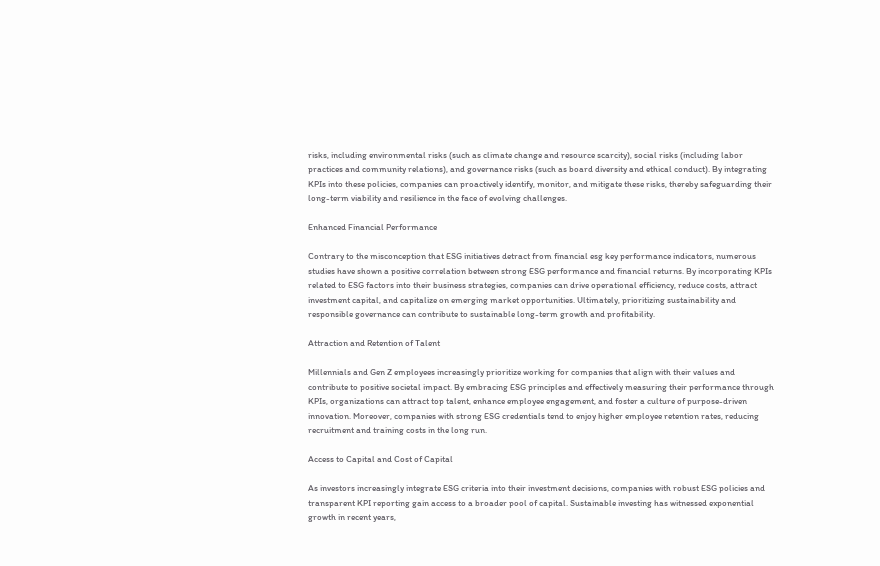risks, including environmental risks (such as climate change and resource scarcity), social risks (including labor practices and community relations), and governance risks (such as board diversity and ethical conduct). By integrating KPIs into these policies, companies can proactively identify, monitor, and mitigate these risks, thereby safeguarding their long-term viability and resilience in the face of evolving challenges.

Enhanced Financial Performance

Contrary to the misconception that ESG initiatives detract from financial esg key performance indicators, numerous studies have shown a positive correlation between strong ESG performance and financial returns. By incorporating KPIs related to ESG factors into their business strategies, companies can drive operational efficiency, reduce costs, attract investment capital, and capitalize on emerging market opportunities. Ultimately, prioritizing sustainability and responsible governance can contribute to sustainable long-term growth and profitability.

Attraction and Retention of Talent

Millennials and Gen Z employees increasingly prioritize working for companies that align with their values and contribute to positive societal impact. By embracing ESG principles and effectively measuring their performance through KPIs, organizations can attract top talent, enhance employee engagement, and foster a culture of purpose-driven innovation. Moreover, companies with strong ESG credentials tend to enjoy higher employee retention rates, reducing recruitment and training costs in the long run.

Access to Capital and Cost of Capital

As investors increasingly integrate ESG criteria into their investment decisions, companies with robust ESG policies and transparent KPI reporting gain access to a broader pool of capital. Sustainable investing has witnessed exponential growth in recent years,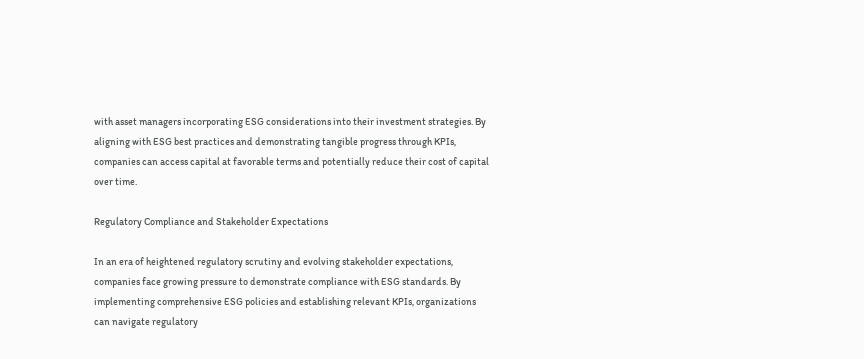with asset managers incorporating ESG considerations into their investment strategies. By aligning with ESG best practices and demonstrating tangible progress through KPIs, companies can access capital at favorable terms and potentially reduce their cost of capital over time.

Regulatory Compliance and Stakeholder Expectations

In an era of heightened regulatory scrutiny and evolving stakeholder expectations, companies face growing pressure to demonstrate compliance with ESG standards. By implementing comprehensive ESG policies and establishing relevant KPIs, organizations can navigate regulatory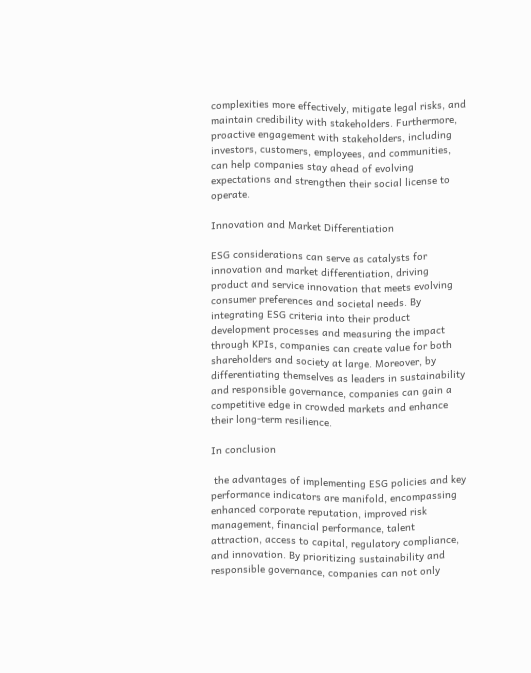complexities more effectively, mitigate legal risks, and maintain credibility with stakeholders. Furthermore, proactive engagement with stakeholders, including investors, customers, employees, and communities, can help companies stay ahead of evolving expectations and strengthen their social license to operate.

Innovation and Market Differentiation

ESG considerations can serve as catalysts for innovation and market differentiation, driving product and service innovation that meets evolving consumer preferences and societal needs. By integrating ESG criteria into their product development processes and measuring the impact through KPIs, companies can create value for both shareholders and society at large. Moreover, by differentiating themselves as leaders in sustainability and responsible governance, companies can gain a competitive edge in crowded markets and enhance their long-term resilience.

In conclusion

 the advantages of implementing ESG policies and key performance indicators are manifold, encompassing enhanced corporate reputation, improved risk management, financial performance, talent attraction, access to capital, regulatory compliance, and innovation. By prioritizing sustainability and responsible governance, companies can not only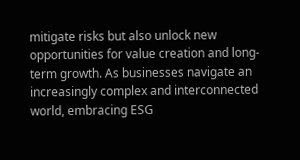mitigate risks but also unlock new opportunities for value creation and long-term growth. As businesses navigate an increasingly complex and interconnected world, embracing ESG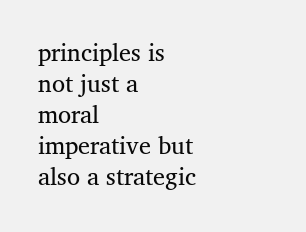principles is not just a moral imperative but also a strategic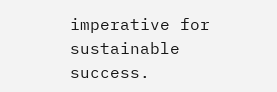imperative for sustainable success.